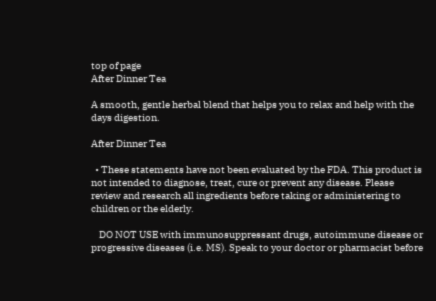top of page
After Dinner Tea

A smooth, gentle herbal blend that helps you to relax and help with the days digestion.

After Dinner Tea

  • These statements have not been evaluated by the FDA. This product is not intended to diagnose, treat, cure or prevent any disease. Please review and research all ingredients before taking or administering to children or the elderly.

    DO NOT USE with immunosuppressant drugs, autoimmune disease or progressive diseases (i.e. MS). Speak to your doctor or pharmacist before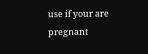use if your are pregnant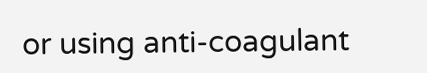or using anti-coagulant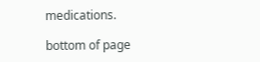medications.

bottom of page